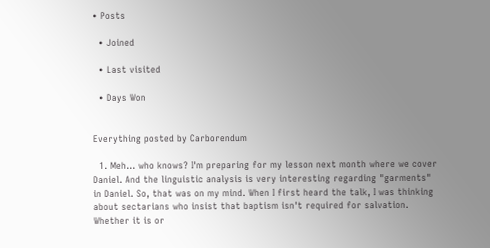• Posts

  • Joined

  • Last visited

  • Days Won


Everything posted by Carborendum

  1. Meh... who knows? I'm preparing for my lesson next month where we cover Daniel. And the linguistic analysis is very interesting regarding "garments" in Daniel. So, that was on my mind. When I first heard the talk, I was thinking about sectarians who insist that baptism isn't required for salvation. Whether it is or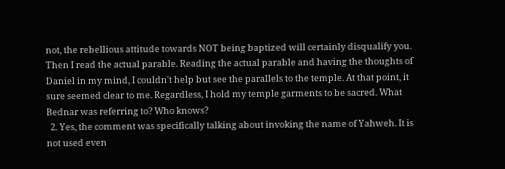not, the rebellious attitude towards NOT being baptized will certainly disqualify you. Then I read the actual parable. Reading the actual parable and having the thoughts of Daniel in my mind, I couldn't help but see the parallels to the temple. At that point, it sure seemed clear to me. Regardless, I hold my temple garments to be sacred. What Bednar was referring to? Who knows?
  2. Yes, the comment was specifically talking about invoking the name of Yahweh. It is not used even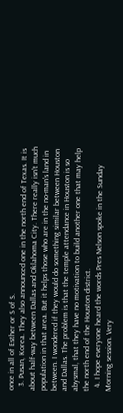once in all of Esther or S of S.
  3. Pusan, Korea. They also announced one in the north end of Texas. It is about half-way between Dallas and Oklahoma City. There really isn't much population in that area. But it helps those who are in the no-man's land in between. I wondered if they would do something similar between Houston and Dallas. The problem is that the temple attendance in Houston is so abysmal, that they have no motivation to build another one that may help the north end of the Houston district.
  4. I hope everyone heard the words Pres Nelson spoke in the Sunday Morning session. Very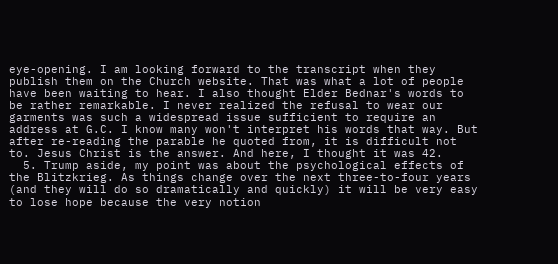eye-opening. I am looking forward to the transcript when they publish them on the Church website. That was what a lot of people have been waiting to hear. I also thought Elder Bednar's words to be rather remarkable. I never realized the refusal to wear our garments was such a widespread issue sufficient to require an address at G.C. I know many won't interpret his words that way. But after re-reading the parable he quoted from, it is difficult not to. Jesus Christ is the answer. And here, I thought it was 42.
  5. Trump aside, my point was about the psychological effects of the Blitzkrieg. As things change over the next three-to-four years (and they will do so dramatically and quickly) it will be very easy to lose hope because the very notion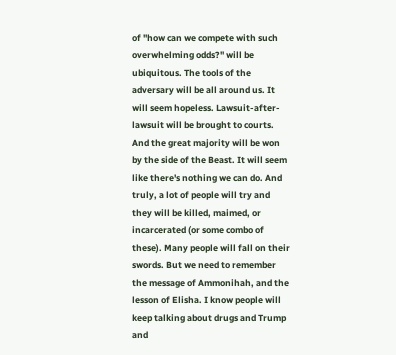of "how can we compete with such overwhelming odds?" will be ubiquitous. The tools of the adversary will be all around us. It will seem hopeless. Lawsuit-after-lawsuit will be brought to courts. And the great majority will be won by the side of the Beast. It will seem like there's nothing we can do. And truly, a lot of people will try and they will be killed, maimed, or incarcerated (or some combo of these). Many people will fall on their swords. But we need to remember the message of Ammonihah, and the lesson of Elisha. I know people will keep talking about drugs and Trump and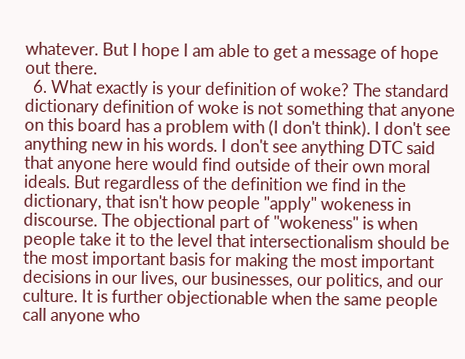whatever. But I hope I am able to get a message of hope out there.
  6. What exactly is your definition of woke? The standard dictionary definition of woke is not something that anyone on this board has a problem with (I don't think). I don't see anything new in his words. I don't see anything DTC said that anyone here would find outside of their own moral ideals. But regardless of the definition we find in the dictionary, that isn't how people "apply" wokeness in discourse. The objectional part of "wokeness" is when people take it to the level that intersectionalism should be the most important basis for making the most important decisions in our lives, our businesses, our politics, and our culture. It is further objectionable when the same people call anyone who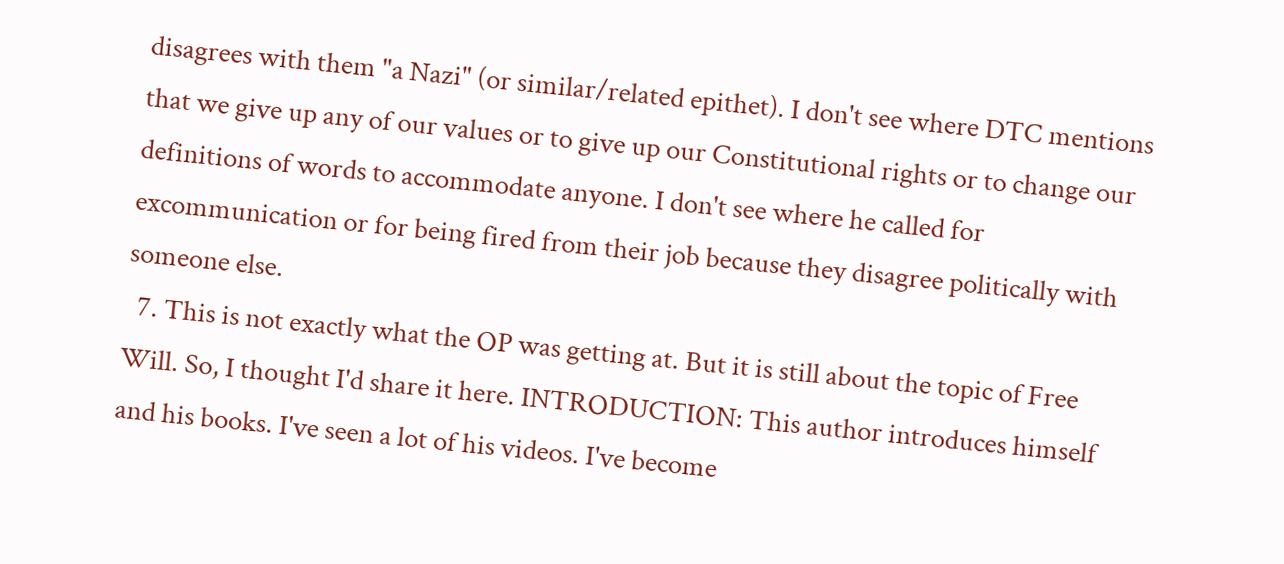disagrees with them "a Nazi" (or similar/related epithet). I don't see where DTC mentions that we give up any of our values or to give up our Constitutional rights or to change our definitions of words to accommodate anyone. I don't see where he called for excommunication or for being fired from their job because they disagree politically with someone else.
  7. This is not exactly what the OP was getting at. But it is still about the topic of Free Will. So, I thought I'd share it here. INTRODUCTION: This author introduces himself and his books. I've seen a lot of his videos. I've become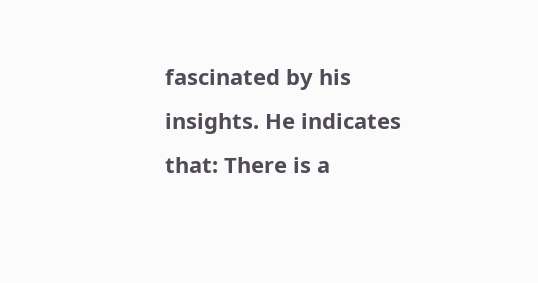fascinated by his insights. He indicates that: There is a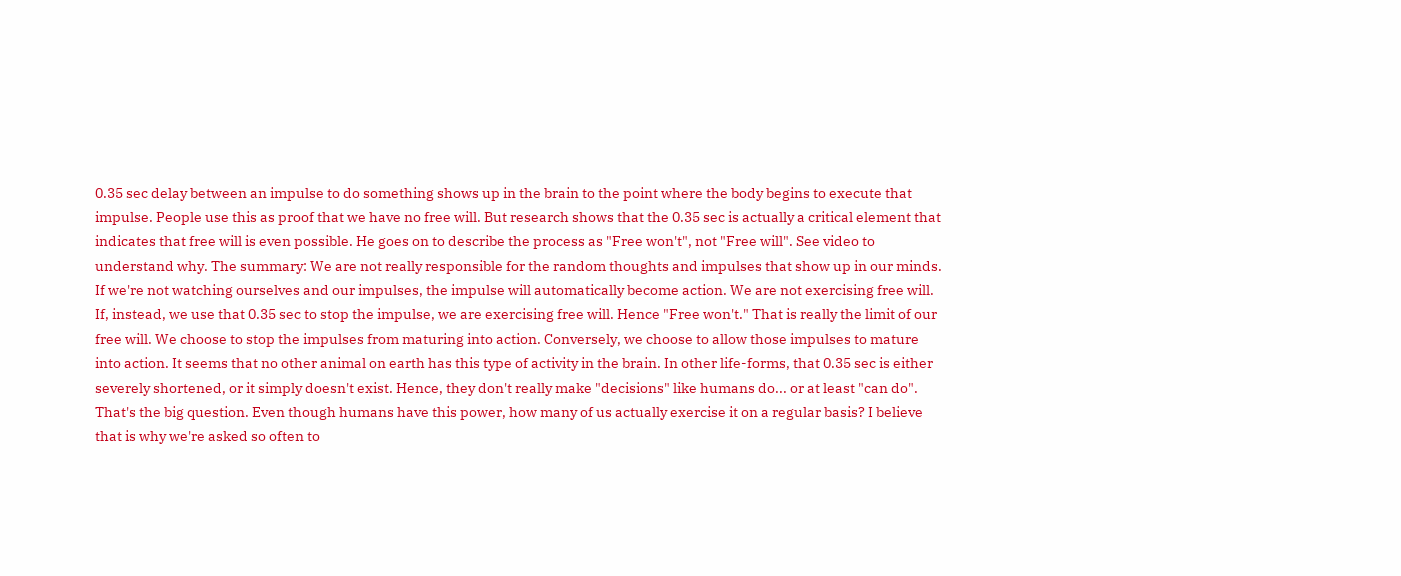0.35 sec delay between an impulse to do something shows up in the brain to the point where the body begins to execute that impulse. People use this as proof that we have no free will. But research shows that the 0.35 sec is actually a critical element that indicates that free will is even possible. He goes on to describe the process as "Free won't", not "Free will". See video to understand why. The summary: We are not really responsible for the random thoughts and impulses that show up in our minds. If we're not watching ourselves and our impulses, the impulse will automatically become action. We are not exercising free will. If, instead, we use that 0.35 sec to stop the impulse, we are exercising free will. Hence "Free won't." That is really the limit of our free will. We choose to stop the impulses from maturing into action. Conversely, we choose to allow those impulses to mature into action. It seems that no other animal on earth has this type of activity in the brain. In other life-forms, that 0.35 sec is either severely shortened, or it simply doesn't exist. Hence, they don't really make "decisions" like humans do... or at least "can do". That's the big question. Even though humans have this power, how many of us actually exercise it on a regular basis? I believe that is why we're asked so often to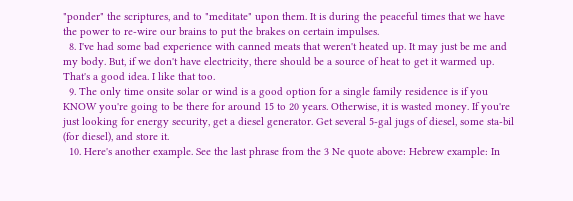"ponder" the scriptures, and to "meditate" upon them. It is during the peaceful times that we have the power to re-wire our brains to put the brakes on certain impulses.
  8. I've had some bad experience with canned meats that weren't heated up. It may just be me and my body. But, if we don't have electricity, there should be a source of heat to get it warmed up. That's a good idea. I like that too.
  9. The only time onsite solar or wind is a good option for a single family residence is if you KNOW you're going to be there for around 15 to 20 years. Otherwise, it is wasted money. If you're just looking for energy security, get a diesel generator. Get several 5-gal jugs of diesel, some sta-bil (for diesel), and store it.
  10. Here's another example. See the last phrase from the 3 Ne quote above: Hebrew example: In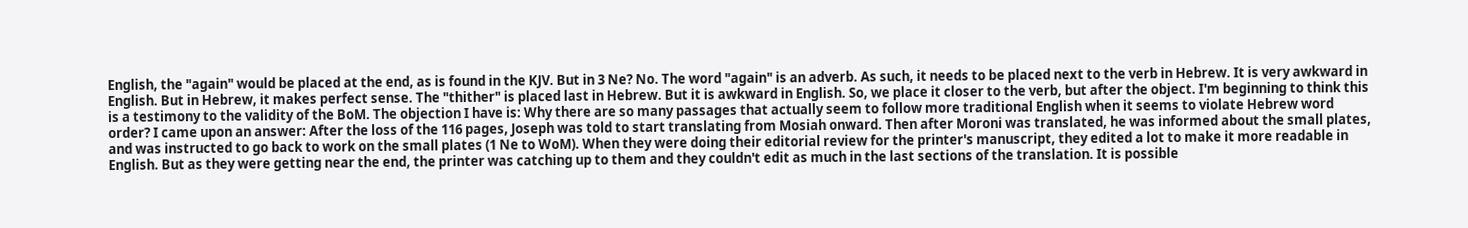English, the "again" would be placed at the end, as is found in the KJV. But in 3 Ne? No. The word "again" is an adverb. As such, it needs to be placed next to the verb in Hebrew. It is very awkward in English. But in Hebrew, it makes perfect sense. The "thither" is placed last in Hebrew. But it is awkward in English. So, we place it closer to the verb, but after the object. I'm beginning to think this is a testimony to the validity of the BoM. The objection I have is: Why there are so many passages that actually seem to follow more traditional English when it seems to violate Hebrew word order? I came upon an answer: After the loss of the 116 pages, Joseph was told to start translating from Mosiah onward. Then after Moroni was translated, he was informed about the small plates, and was instructed to go back to work on the small plates (1 Ne to WoM). When they were doing their editorial review for the printer's manuscript, they edited a lot to make it more readable in English. But as they were getting near the end, the printer was catching up to them and they couldn't edit as much in the last sections of the translation. It is possible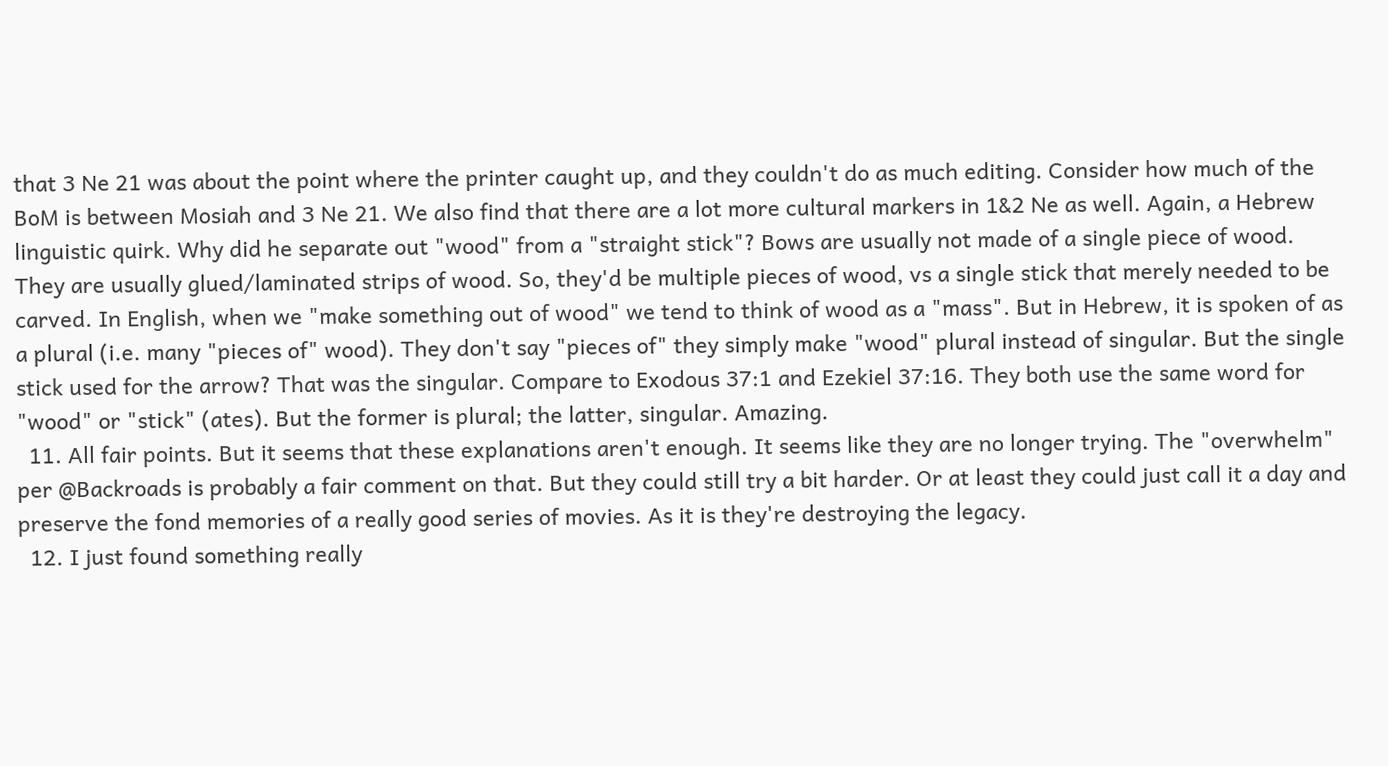that 3 Ne 21 was about the point where the printer caught up, and they couldn't do as much editing. Consider how much of the BoM is between Mosiah and 3 Ne 21. We also find that there are a lot more cultural markers in 1&2 Ne as well. Again, a Hebrew linguistic quirk. Why did he separate out "wood" from a "straight stick"? Bows are usually not made of a single piece of wood. They are usually glued/laminated strips of wood. So, they'd be multiple pieces of wood, vs a single stick that merely needed to be carved. In English, when we "make something out of wood" we tend to think of wood as a "mass". But in Hebrew, it is spoken of as a plural (i.e. many "pieces of" wood). They don't say "pieces of" they simply make "wood" plural instead of singular. But the single stick used for the arrow? That was the singular. Compare to Exodous 37:1 and Ezekiel 37:16. They both use the same word for "wood" or "stick" (ates). But the former is plural; the latter, singular. Amazing.
  11. All fair points. But it seems that these explanations aren't enough. It seems like they are no longer trying. The "overwhelm" per @Backroads is probably a fair comment on that. But they could still try a bit harder. Or at least they could just call it a day and preserve the fond memories of a really good series of movies. As it is they're destroying the legacy.
  12. I just found something really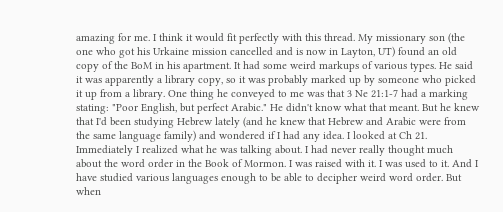amazing for me. I think it would fit perfectly with this thread. My missionary son (the one who got his Urkaine mission cancelled and is now in Layton, UT) found an old copy of the BoM in his apartment. It had some weird markups of various types. He said it was apparently a library copy, so it was probably marked up by someone who picked it up from a library. One thing he conveyed to me was that 3 Ne 21:1-7 had a marking stating: "Poor English, but perfect Arabic." He didn't know what that meant. But he knew that I'd been studying Hebrew lately (and he knew that Hebrew and Arabic were from the same language family) and wondered if I had any idea. I looked at Ch 21. Immediately I realized what he was talking about. I had never really thought much about the word order in the Book of Mormon. I was raised with it. I was used to it. And I have studied various languages enough to be able to decipher weird word order. But when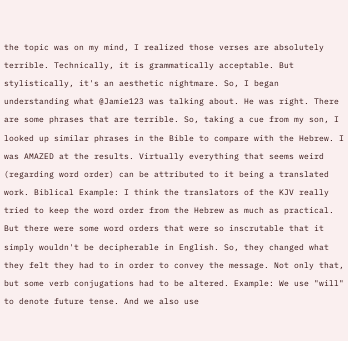the topic was on my mind, I realized those verses are absolutely terrible. Technically, it is grammatically acceptable. But stylistically, it's an aesthetic nightmare. So, I began understanding what @Jamie123 was talking about. He was right. There are some phrases that are terrible. So, taking a cue from my son, I looked up similar phrases in the Bible to compare with the Hebrew. I was AMAZED at the results. Virtually everything that seems weird (regarding word order) can be attributed to it being a translated work. Biblical Example: I think the translators of the KJV really tried to keep the word order from the Hebrew as much as practical. But there were some word orders that were so inscrutable that it simply wouldn't be decipherable in English. So, they changed what they felt they had to in order to convey the message. Not only that, but some verb conjugations had to be altered. Example: We use "will" to denote future tense. And we also use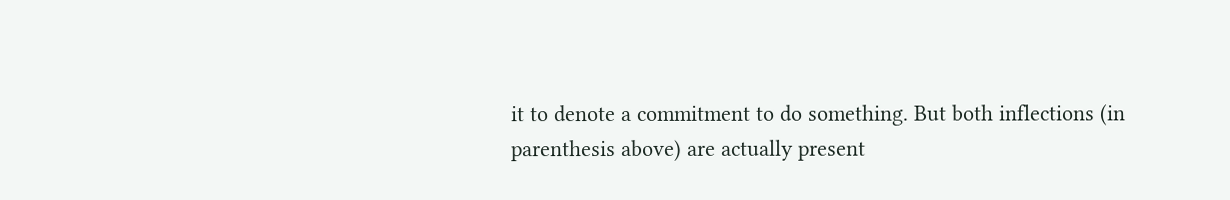it to denote a commitment to do something. But both inflections (in parenthesis above) are actually present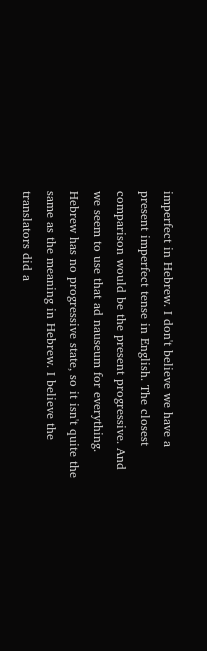imperfect in Hebrew. I don't believe we have a present imperfect tense in English. The closest comparison would be the present progressive. And we seem to use that ad nauseum for everything. Hebrew has no progressive state, so it isn't quite the same as the meaning in Hebrew. I believe the translators did a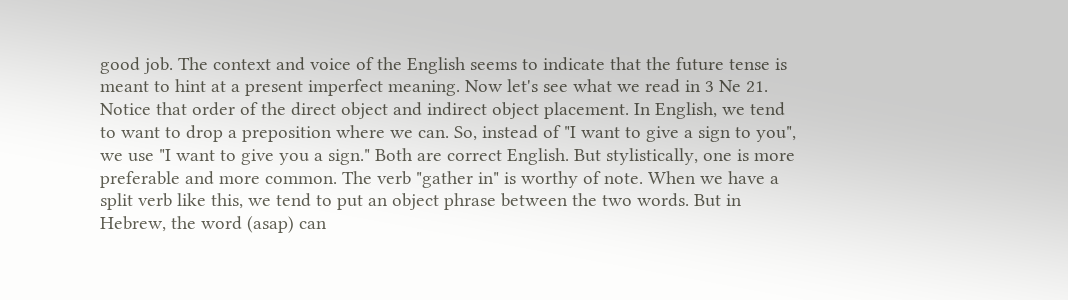good job. The context and voice of the English seems to indicate that the future tense is meant to hint at a present imperfect meaning. Now let's see what we read in 3 Ne 21. Notice that order of the direct object and indirect object placement. In English, we tend to want to drop a preposition where we can. So, instead of "I want to give a sign to you", we use "I want to give you a sign." Both are correct English. But stylistically, one is more preferable and more common. The verb "gather in" is worthy of note. When we have a split verb like this, we tend to put an object phrase between the two words. But in Hebrew, the word (asap) can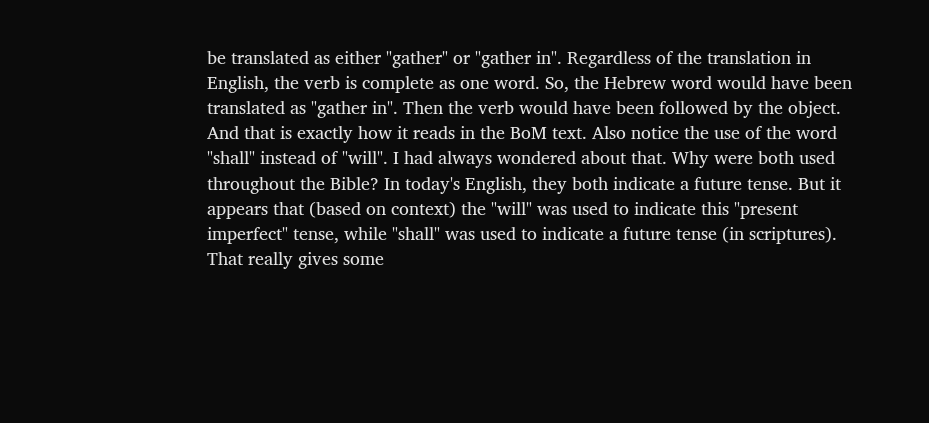be translated as either "gather" or "gather in". Regardless of the translation in English, the verb is complete as one word. So, the Hebrew word would have been translated as "gather in". Then the verb would have been followed by the object. And that is exactly how it reads in the BoM text. Also notice the use of the word "shall" instead of "will". I had always wondered about that. Why were both used throughout the Bible? In today's English, they both indicate a future tense. But it appears that (based on context) the "will" was used to indicate this "present imperfect" tense, while "shall" was used to indicate a future tense (in scriptures). That really gives some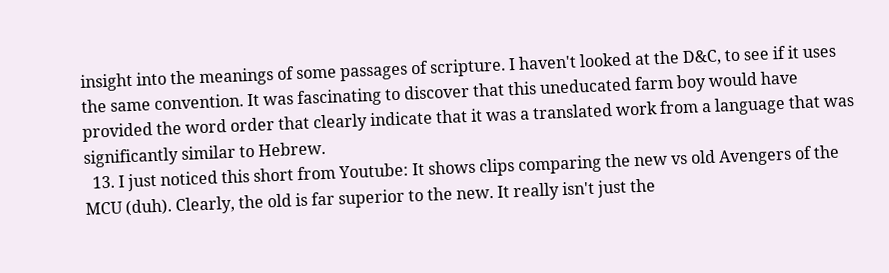insight into the meanings of some passages of scripture. I haven't looked at the D&C, to see if it uses the same convention. It was fascinating to discover that this uneducated farm boy would have provided the word order that clearly indicate that it was a translated work from a language that was significantly similar to Hebrew.
  13. I just noticed this short from Youtube: It shows clips comparing the new vs old Avengers of the MCU (duh). Clearly, the old is far superior to the new. It really isn't just the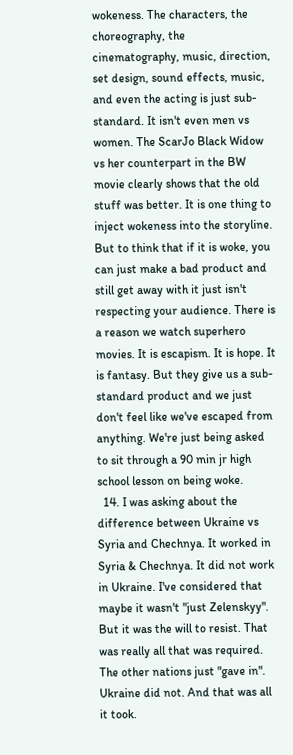wokeness. The characters, the choreography, the cinematography, music, direction, set design, sound effects, music, and even the acting is just sub-standard. It isn't even men vs women. The ScarJo Black Widow vs her counterpart in the BW movie clearly shows that the old stuff was better. It is one thing to inject wokeness into the storyline. But to think that if it is woke, you can just make a bad product and still get away with it just isn't respecting your audience. There is a reason we watch superhero movies. It is escapism. It is hope. It is fantasy. But they give us a sub-standard product and we just don't feel like we've escaped from anything. We're just being asked to sit through a 90 min jr high school lesson on being woke.
  14. I was asking about the difference between Ukraine vs Syria and Chechnya. It worked in Syria & Chechnya. It did not work in Ukraine. I've considered that maybe it wasn't "just Zelenskyy". But it was the will to resist. That was really all that was required. The other nations just "gave in". Ukraine did not. And that was all it took.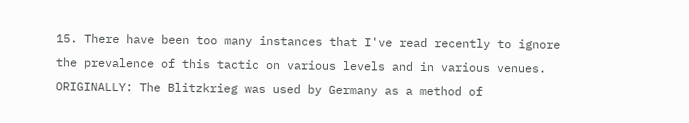15. There have been too many instances that I've read recently to ignore the prevalence of this tactic on various levels and in various venues. ORIGINALLY: The Blitzkrieg was used by Germany as a method of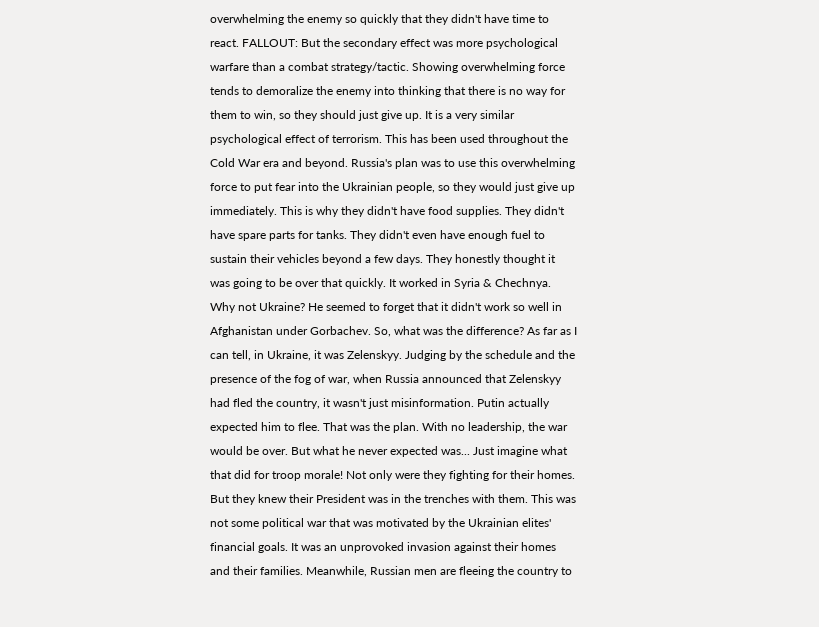overwhelming the enemy so quickly that they didn't have time to react. FALLOUT: But the secondary effect was more psychological warfare than a combat strategy/tactic. Showing overwhelming force tends to demoralize the enemy into thinking that there is no way for them to win, so they should just give up. It is a very similar psychological effect of terrorism. This has been used throughout the Cold War era and beyond. Russia's plan was to use this overwhelming force to put fear into the Ukrainian people, so they would just give up immediately. This is why they didn't have food supplies. They didn't have spare parts for tanks. They didn't even have enough fuel to sustain their vehicles beyond a few days. They honestly thought it was going to be over that quickly. It worked in Syria & Chechnya. Why not Ukraine? He seemed to forget that it didn't work so well in Afghanistan under Gorbachev. So, what was the difference? As far as I can tell, in Ukraine, it was Zelenskyy. Judging by the schedule and the presence of the fog of war, when Russia announced that Zelenskyy had fled the country, it wasn't just misinformation. Putin actually expected him to flee. That was the plan. With no leadership, the war would be over. But what he never expected was... Just imagine what that did for troop morale! Not only were they fighting for their homes. But they knew their President was in the trenches with them. This was not some political war that was motivated by the Ukrainian elites' financial goals. It was an unprovoked invasion against their homes and their families. Meanwhile, Russian men are fleeing the country to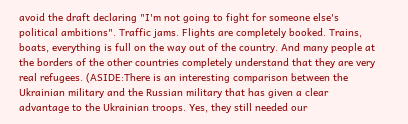avoid the draft declaring "I'm not going to fight for someone else's political ambitions". Traffic jams. Flights are completely booked. Trains, boats, everything is full on the way out of the country. And many people at the borders of the other countries completely understand that they are very real refugees. (ASIDE:There is an interesting comparison between the Ukrainian military and the Russian military that has given a clear advantage to the Ukrainian troops. Yes, they still needed our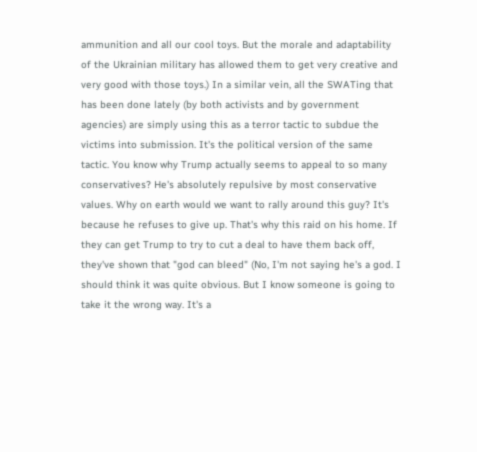ammunition and all our cool toys. But the morale and adaptability of the Ukrainian military has allowed them to get very creative and very good with those toys.) In a similar vein, all the SWATing that has been done lately (by both activists and by government agencies) are simply using this as a terror tactic to subdue the victims into submission. It's the political version of the same tactic. You know why Trump actually seems to appeal to so many conservatives? He's absolutely repulsive by most conservative values. Why on earth would we want to rally around this guy? It's because he refuses to give up. That's why this raid on his home. If they can get Trump to try to cut a deal to have them back off, they've shown that "god can bleed" (No, I'm not saying he's a god. I should think it was quite obvious. But I know someone is going to take it the wrong way. It's a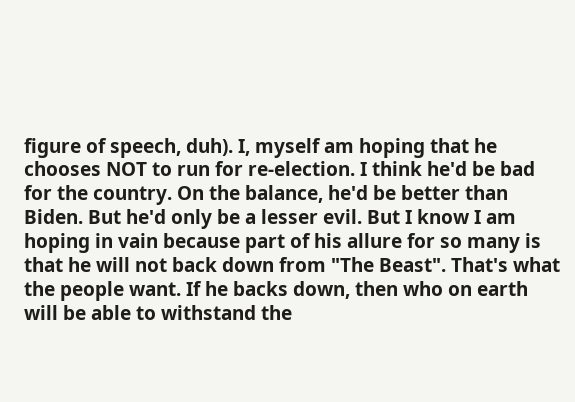figure of speech, duh). I, myself am hoping that he chooses NOT to run for re-election. I think he'd be bad for the country. On the balance, he'd be better than Biden. But he'd only be a lesser evil. But I know I am hoping in vain because part of his allure for so many is that he will not back down from "The Beast". That's what the people want. If he backs down, then who on earth will be able to withstand the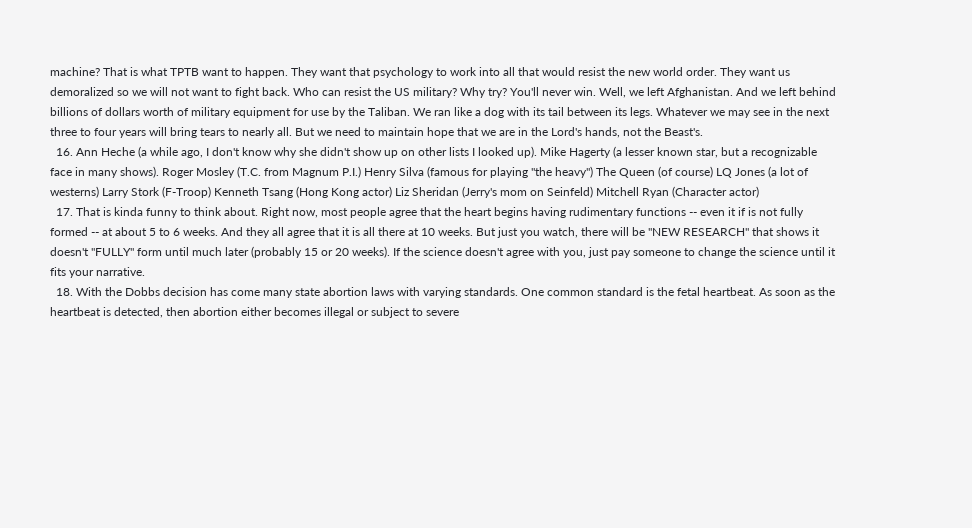machine? That is what TPTB want to happen. They want that psychology to work into all that would resist the new world order. They want us demoralized so we will not want to fight back. Who can resist the US military? Why try? You'll never win. Well, we left Afghanistan. And we left behind billions of dollars worth of military equipment for use by the Taliban. We ran like a dog with its tail between its legs. Whatever we may see in the next three to four years will bring tears to nearly all. But we need to maintain hope that we are in the Lord's hands, not the Beast's.
  16. Ann Heche (a while ago, I don't know why she didn't show up on other lists I looked up). Mike Hagerty (a lesser known star, but a recognizable face in many shows). Roger Mosley (T.C. from Magnum P.I.) Henry Silva (famous for playing "the heavy") The Queen (of course) LQ Jones (a lot of westerns) Larry Stork (F-Troop) Kenneth Tsang (Hong Kong actor) Liz Sheridan (Jerry's mom on Seinfeld) Mitchell Ryan (Character actor)
  17. That is kinda funny to think about. Right now, most people agree that the heart begins having rudimentary functions -- even it if is not fully formed -- at about 5 to 6 weeks. And they all agree that it is all there at 10 weeks. But just you watch, there will be "NEW RESEARCH" that shows it doesn't "FULLY" form until much later (probably 15 or 20 weeks). If the science doesn't agree with you, just pay someone to change the science until it fits your narrative.
  18. With the Dobbs decision has come many state abortion laws with varying standards. One common standard is the fetal heartbeat. As soon as the heartbeat is detected, then abortion either becomes illegal or subject to severe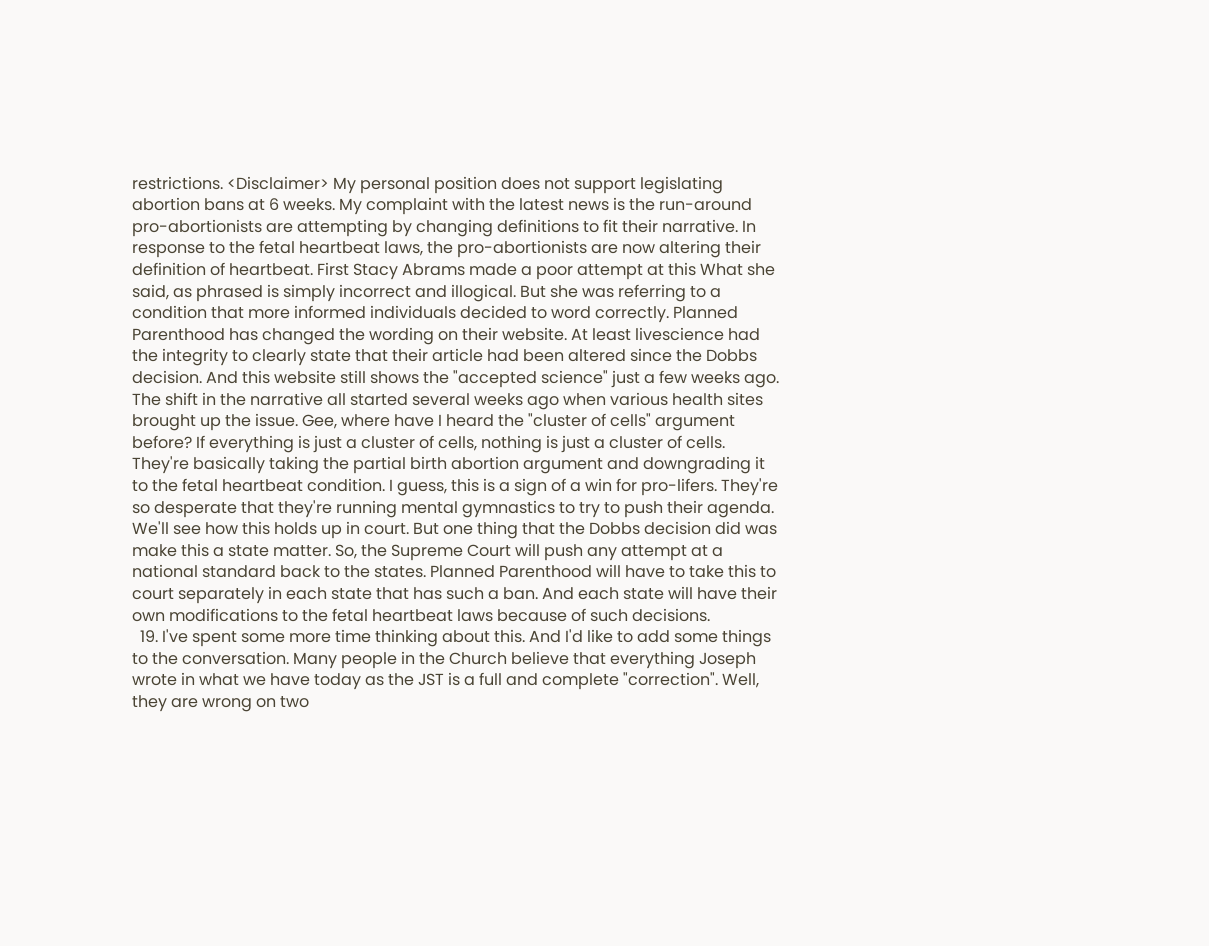restrictions. <Disclaimer> My personal position does not support legislating abortion bans at 6 weeks. My complaint with the latest news is the run-around pro-abortionists are attempting by changing definitions to fit their narrative. In response to the fetal heartbeat laws, the pro-abortionists are now altering their definition of heartbeat. First Stacy Abrams made a poor attempt at this What she said, as phrased is simply incorrect and illogical. But she was referring to a condition that more informed individuals decided to word correctly. Planned Parenthood has changed the wording on their website. At least livescience had the integrity to clearly state that their article had been altered since the Dobbs decision. And this website still shows the "accepted science" just a few weeks ago. The shift in the narrative all started several weeks ago when various health sites brought up the issue. Gee, where have I heard the "cluster of cells" argument before? If everything is just a cluster of cells, nothing is just a cluster of cells. They're basically taking the partial birth abortion argument and downgrading it to the fetal heartbeat condition. I guess, this is a sign of a win for pro-lifers. They're so desperate that they're running mental gymnastics to try to push their agenda. We'll see how this holds up in court. But one thing that the Dobbs decision did was make this a state matter. So, the Supreme Court will push any attempt at a national standard back to the states. Planned Parenthood will have to take this to court separately in each state that has such a ban. And each state will have their own modifications to the fetal heartbeat laws because of such decisions.
  19. I've spent some more time thinking about this. And I'd like to add some things to the conversation. Many people in the Church believe that everything Joseph wrote in what we have today as the JST is a full and complete "correction". Well, they are wrong on two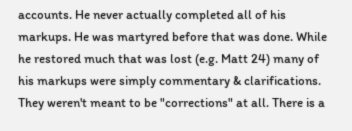accounts. He never actually completed all of his markups. He was martyred before that was done. While he restored much that was lost (e.g. Matt 24) many of his markups were simply commentary & clarifications. They weren't meant to be "corrections" at all. There is a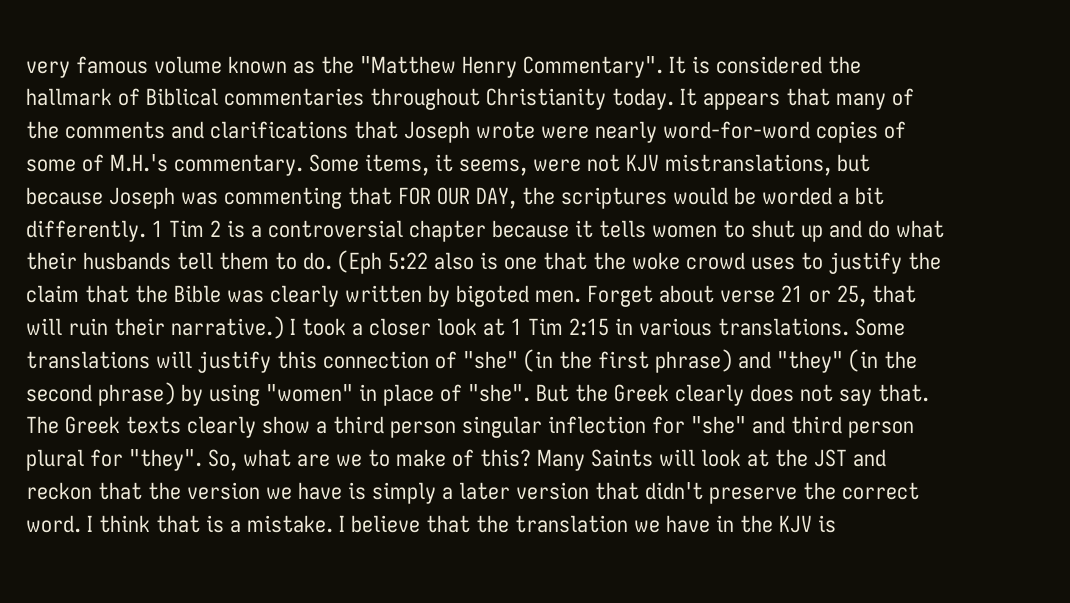very famous volume known as the "Matthew Henry Commentary". It is considered the hallmark of Biblical commentaries throughout Christianity today. It appears that many of the comments and clarifications that Joseph wrote were nearly word-for-word copies of some of M.H.'s commentary. Some items, it seems, were not KJV mistranslations, but because Joseph was commenting that FOR OUR DAY, the scriptures would be worded a bit differently. 1 Tim 2 is a controversial chapter because it tells women to shut up and do what their husbands tell them to do. (Eph 5:22 also is one that the woke crowd uses to justify the claim that the Bible was clearly written by bigoted men. Forget about verse 21 or 25, that will ruin their narrative.) I took a closer look at 1 Tim 2:15 in various translations. Some translations will justify this connection of "she" (in the first phrase) and "they" (in the second phrase) by using "women" in place of "she". But the Greek clearly does not say that. The Greek texts clearly show a third person singular inflection for "she" and third person plural for "they". So, what are we to make of this? Many Saints will look at the JST and reckon that the version we have is simply a later version that didn't preserve the correct word. I think that is a mistake. I believe that the translation we have in the KJV is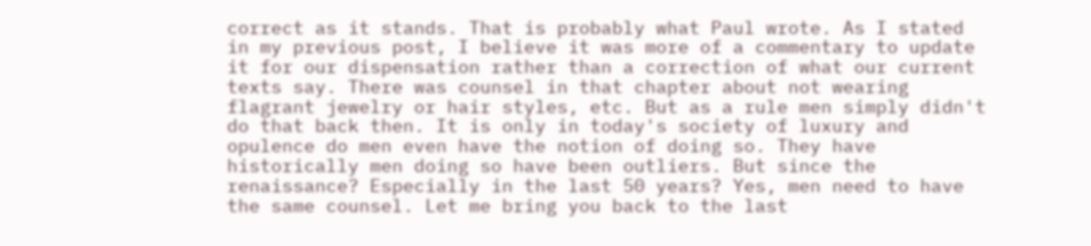correct as it stands. That is probably what Paul wrote. As I stated in my previous post, I believe it was more of a commentary to update it for our dispensation rather than a correction of what our current texts say. There was counsel in that chapter about not wearing flagrant jewelry or hair styles, etc. But as a rule men simply didn't do that back then. It is only in today's society of luxury and opulence do men even have the notion of doing so. They have historically men doing so have been outliers. But since the renaissance? Especially in the last 50 years? Yes, men need to have the same counsel. Let me bring you back to the last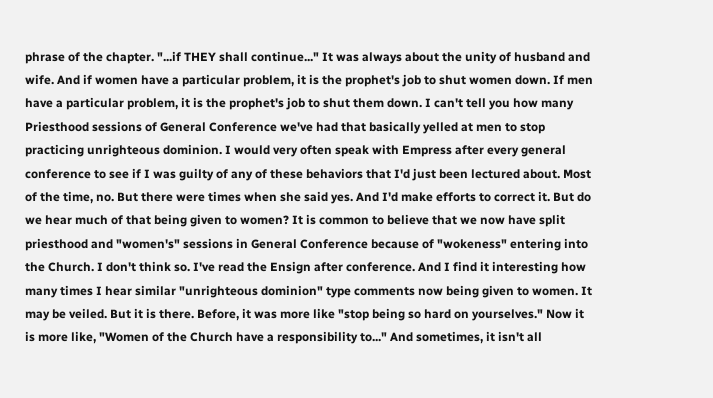phrase of the chapter. "...if THEY shall continue..." It was always about the unity of husband and wife. And if women have a particular problem, it is the prophet's job to shut women down. If men have a particular problem, it is the prophet's job to shut them down. I can't tell you how many Priesthood sessions of General Conference we've had that basically yelled at men to stop practicing unrighteous dominion. I would very often speak with Empress after every general conference to see if I was guilty of any of these behaviors that I'd just been lectured about. Most of the time, no. But there were times when she said yes. And I'd make efforts to correct it. But do we hear much of that being given to women? It is common to believe that we now have split priesthood and "women's" sessions in General Conference because of "wokeness" entering into the Church. I don't think so. I've read the Ensign after conference. And I find it interesting how many times I hear similar "unrighteous dominion" type comments now being given to women. It may be veiled. But it is there. Before, it was more like "stop being so hard on yourselves." Now it is more like, "Women of the Church have a responsibility to..." And sometimes, it isn't all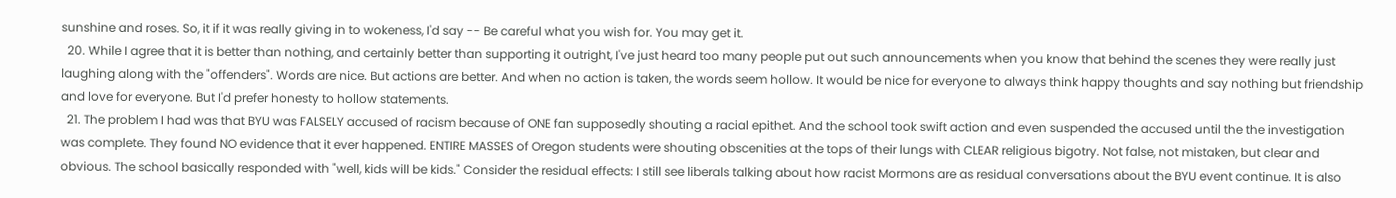sunshine and roses. So, it if it was really giving in to wokeness, I'd say -- Be careful what you wish for. You may get it.
  20. While I agree that it is better than nothing, and certainly better than supporting it outright, I've just heard too many people put out such announcements when you know that behind the scenes they were really just laughing along with the "offenders". Words are nice. But actions are better. And when no action is taken, the words seem hollow. It would be nice for everyone to always think happy thoughts and say nothing but friendship and love for everyone. But I'd prefer honesty to hollow statements.
  21. The problem I had was that BYU was FALSELY accused of racism because of ONE fan supposedly shouting a racial epithet. And the school took swift action and even suspended the accused until the the investigation was complete. They found NO evidence that it ever happened. ENTIRE MASSES of Oregon students were shouting obscenities at the tops of their lungs with CLEAR religious bigotry. Not false, not mistaken, but clear and obvious. The school basically responded with "well, kids will be kids." Consider the residual effects: I still see liberals talking about how racist Mormons are as residual conversations about the BYU event continue. It is also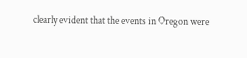clearly evident that the events in Oregon were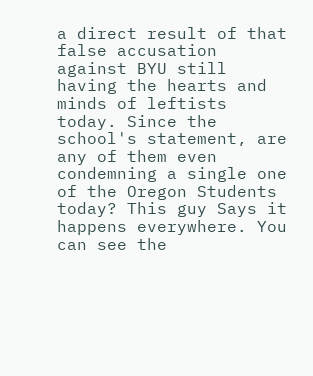a direct result of that false accusation against BYU still having the hearts and minds of leftists today. Since the school's statement, are any of them even condemning a single one of the Oregon Students today? This guy Says it happens everywhere. You can see the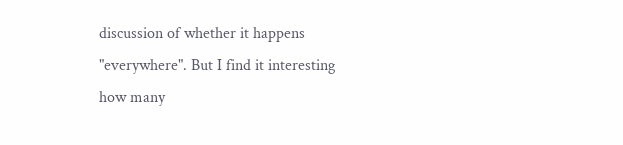discussion of whether it happens "everywhere". But I find it interesting how many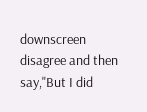downscreen disagree and then say,"But I did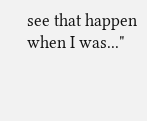see that happen when I was..."